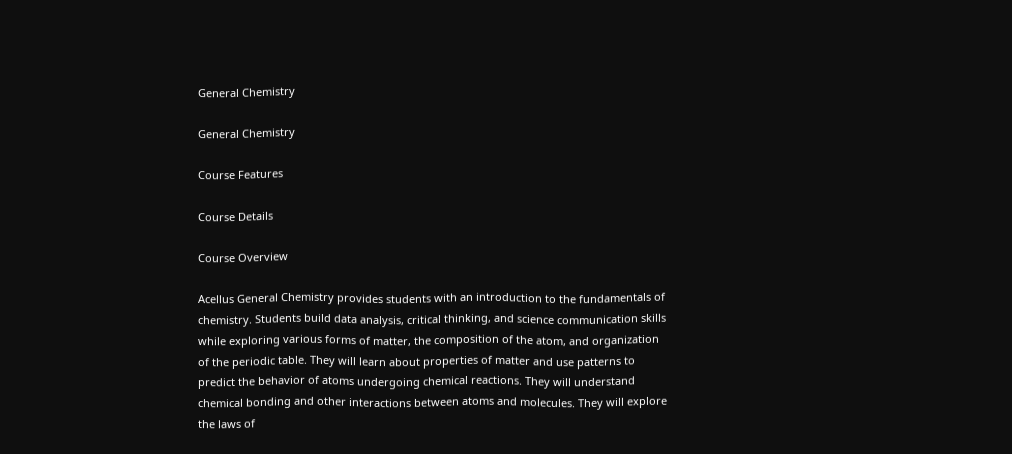General Chemistry

General Chemistry

Course Features

Course Details

Course Overview

Acellus General Chemistry provides students with an introduction to the fundamentals of chemistry. Students build data analysis, critical thinking, and science communication skills while exploring various forms of matter, the composition of the atom, and organization of the periodic table. They will learn about properties of matter and use patterns to predict the behavior of atoms undergoing chemical reactions. They will understand chemical bonding and other interactions between atoms and molecules. They will explore the laws of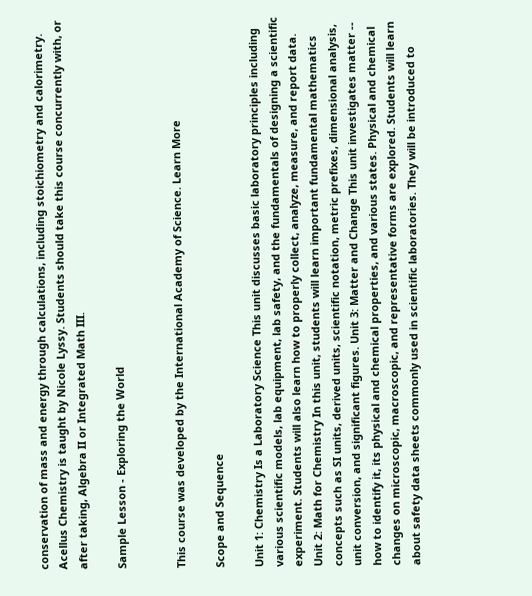conservation of mass and energy through calculations, including stoichiometry and calorimetry. Acellus Chemistry is taught by Nicole Lyssy. Students should take this course concurrently with, or after taking, Algebra II or Integrated Math III.

Sample Lesson - Exploring the World


This course was developed by the International Academy of Science. Learn More

Scope and Sequence

Unit 1: Chemistry Is a Laboratory Science This unit discusses basic laboratory principles including various scientific models, lab equipment, lab safety, and the fundamentals of designing a scientific experiment. Students will also learn how to properly collect, analyze, measure, and report data. Unit 2: Math for Chemistry In this unit, students will learn important fundamental mathematics concepts such as SI units, derived units, scientific notation, metric prefixes, dimensional analysis, unit conversion, and significant figures. Unit 3: Matter and Change This unit investigates matter -- how to identify it, its physical and chemical properties, and various states. Physical and chemical changes on microscopic, macroscopic, and representative forms are explored. Students will learn about safety data sheets commonly used in scientific laboratories. They will be introduced to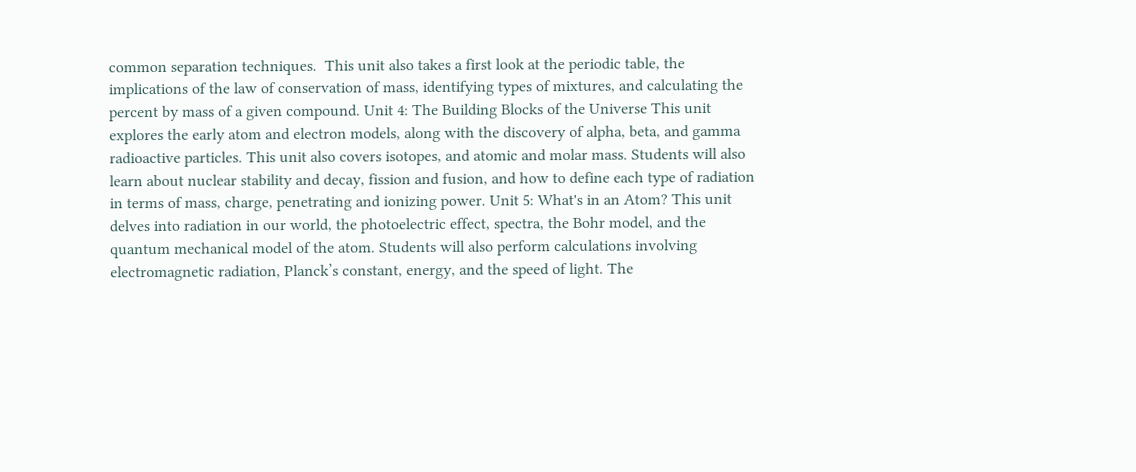common separation techniques.  This unit also takes a first look at the periodic table, the implications of the law of conservation of mass, identifying types of mixtures, and calculating the percent by mass of a given compound. Unit 4: The Building Blocks of the Universe This unit explores the early atom and electron models, along with the discovery of alpha, beta, and gamma radioactive particles. This unit also covers isotopes, and atomic and molar mass. Students will also learn about nuclear stability and decay, fission and fusion, and how to define each type of radiation in terms of mass, charge, penetrating and ionizing power. Unit 5: What's in an Atom? This unit delves into radiation in our world, the photoelectric effect, spectra, the Bohr model, and the quantum mechanical model of the atom. Students will also perform calculations involving electromagnetic radiation, Planck’s constant, energy, and the speed of light. The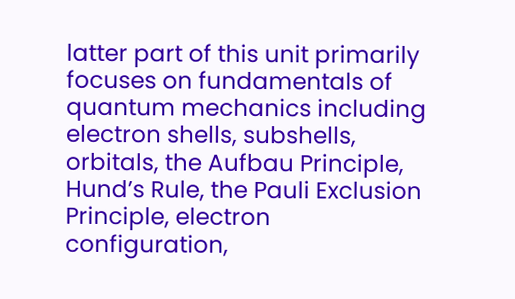latter part of this unit primarily focuses on fundamentals of quantum mechanics including electron shells, subshells, orbitals, the Aufbau Principle, Hund’s Rule, the Pauli Exclusion Principle, electron configuration,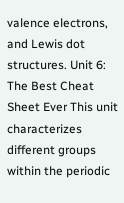valence electrons, and Lewis dot structures. Unit 6: The Best Cheat Sheet Ever This unit characterizes different groups within the periodic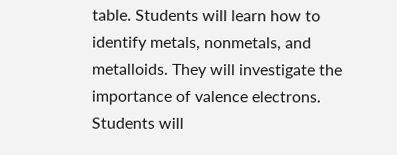table. Students will learn how to identify metals, nonmetals, and metalloids. They will investigate the importance of valence electrons. Students will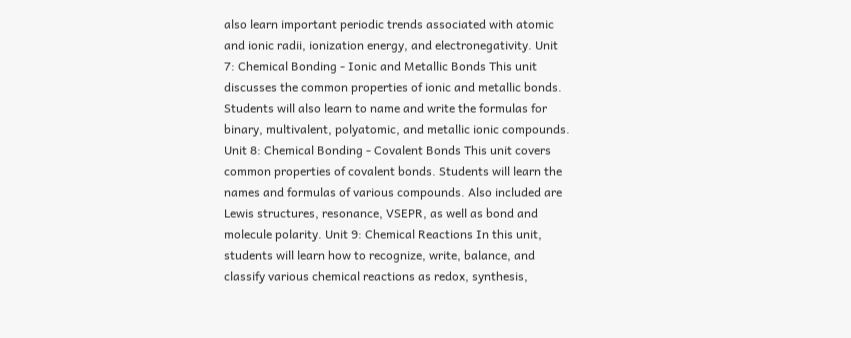also learn important periodic trends associated with atomic and ionic radii, ionization energy, and electronegativity. Unit 7: Chemical Bonding - Ionic and Metallic Bonds This unit discusses the common properties of ionic and metallic bonds. Students will also learn to name and write the formulas for binary, multivalent, polyatomic, and metallic ionic compounds. Unit 8: Chemical Bonding - Covalent Bonds This unit covers common properties of covalent bonds. Students will learn the names and formulas of various compounds. Also included are Lewis structures, resonance, VSEPR, as well as bond and molecule polarity. Unit 9: Chemical Reactions In this unit, students will learn how to recognize, write, balance, and classify various chemical reactions as redox, synthesis,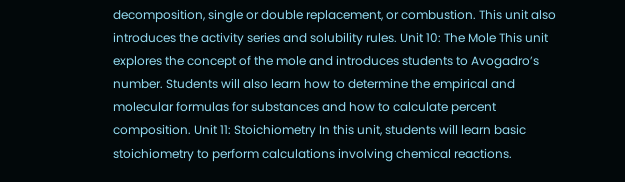decomposition, single or double replacement, or combustion. This unit also introduces the activity series and solubility rules. Unit 10: The Mole This unit explores the concept of the mole and introduces students to Avogadro’s number. Students will also learn how to determine the empirical and molecular formulas for substances and how to calculate percent composition. Unit 11: Stoichiometry In this unit, students will learn basic stoichiometry to perform calculations involving chemical reactions.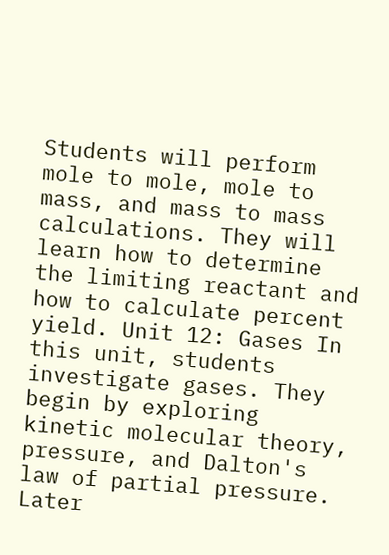Students will perform mole to mole, mole to mass, and mass to mass calculations. They will learn how to determine the limiting reactant and how to calculate percent yield. Unit 12: Gases In this unit, students investigate gases. They begin by exploring kinetic molecular theory, pressure, and Dalton's law of partial pressure. Later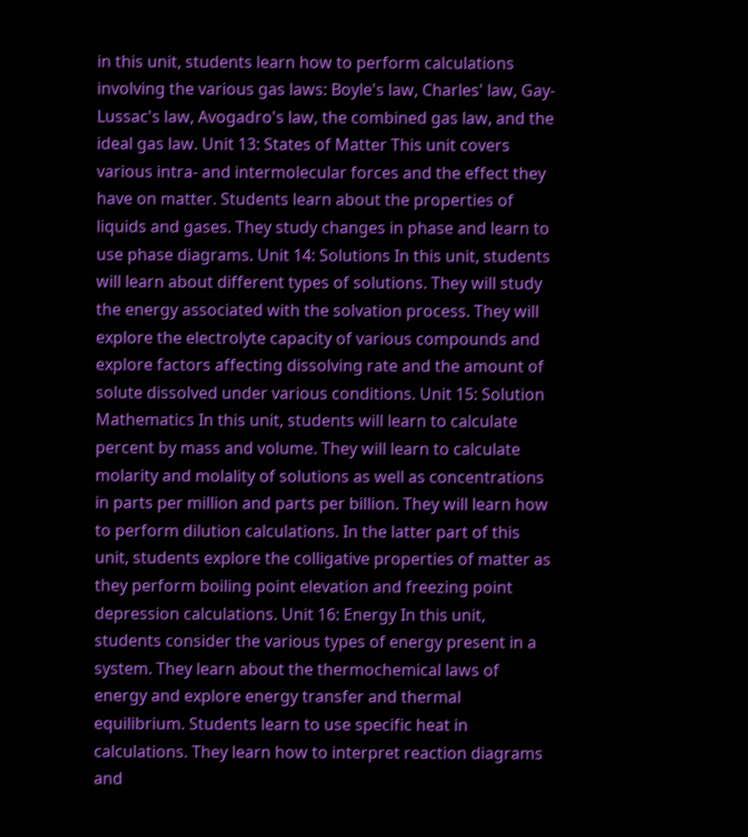in this unit, students learn how to perform calculations involving the various gas laws: Boyle's law, Charles' law, Gay-Lussac's law, Avogadro's law, the combined gas law, and the ideal gas law. Unit 13: States of Matter This unit covers various intra- and intermolecular forces and the effect they have on matter. Students learn about the properties of liquids and gases. They study changes in phase and learn to use phase diagrams. Unit 14: Solutions In this unit, students will learn about different types of solutions. They will study the energy associated with the solvation process. They will explore the electrolyte capacity of various compounds and explore factors affecting dissolving rate and the amount of solute dissolved under various conditions. Unit 15: Solution Mathematics In this unit, students will learn to calculate percent by mass and volume. They will learn to calculate molarity and molality of solutions as well as concentrations in parts per million and parts per billion. They will learn how to perform dilution calculations. In the latter part of this unit, students explore the colligative properties of matter as they perform boiling point elevation and freezing point depression calculations. Unit 16: Energy In this unit, students consider the various types of energy present in a system. They learn about the thermochemical laws of energy and explore energy transfer and thermal equilibrium. Students learn to use specific heat in calculations. They learn how to interpret reaction diagrams and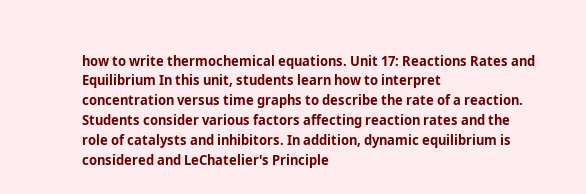how to write thermochemical equations. Unit 17: Reactions Rates and Equilibrium In this unit, students learn how to interpret concentration versus time graphs to describe the rate of a reaction. Students consider various factors affecting reaction rates and the role of catalysts and inhibitors. In addition, dynamic equilibrium is considered and LeChatelier's Principle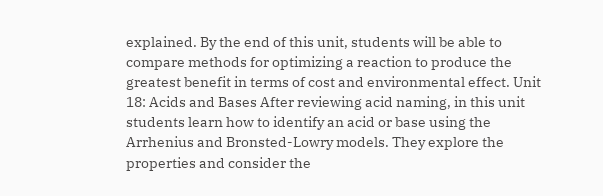explained. By the end of this unit, students will be able to compare methods for optimizing a reaction to produce the greatest benefit in terms of cost and environmental effect. Unit 18: Acids and Bases After reviewing acid naming, in this unit students learn how to identify an acid or base using the Arrhenius and Bronsted-Lowry models. They explore the properties and consider the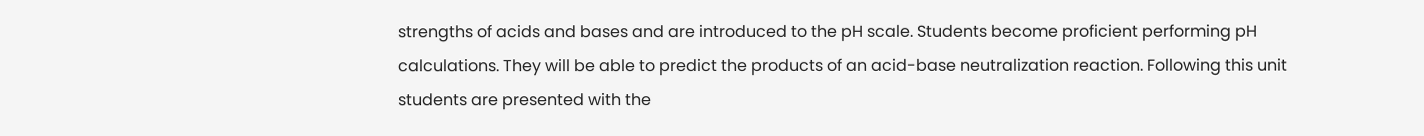strengths of acids and bases and are introduced to the pH scale. Students become proficient performing pH calculations. They will be able to predict the products of an acid-base neutralization reaction. Following this unit students are presented with the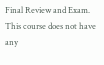Final Review and Exam.
This course does not have any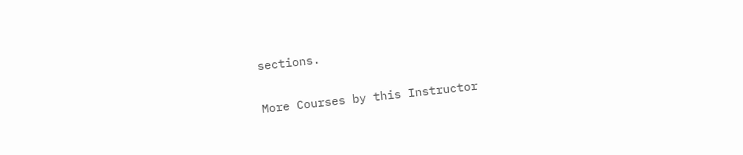sections.

More Courses by this Instructor